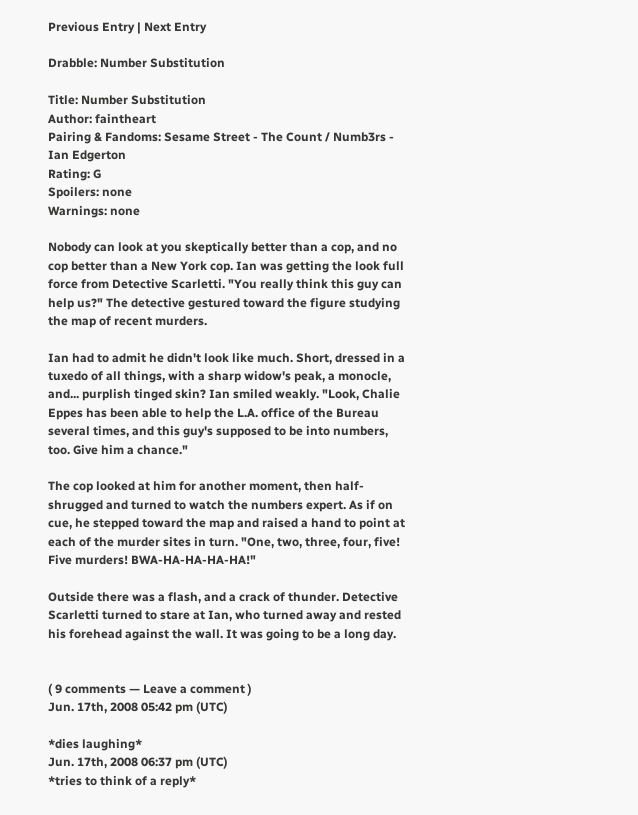Previous Entry | Next Entry

Drabble: Number Substitution

Title: Number Substitution
Author: faintheart
Pairing & Fandoms: Sesame Street - The Count / Numb3rs - Ian Edgerton
Rating: G
Spoilers: none
Warnings: none

Nobody can look at you skeptically better than a cop, and no cop better than a New York cop. Ian was getting the look full force from Detective Scarletti. "You really think this guy can help us?" The detective gestured toward the figure studying the map of recent murders.

Ian had to admit he didn't look like much. Short, dressed in a tuxedo of all things, with a sharp widow's peak, a monocle, and... purplish tinged skin? Ian smiled weakly. "Look, Chalie Eppes has been able to help the L.A. office of the Bureau several times, and this guy's supposed to be into numbers, too. Give him a chance."

The cop looked at him for another moment, then half-shrugged and turned to watch the numbers expert. As if on cue, he stepped toward the map and raised a hand to point at each of the murder sites in turn. "One, two, three, four, five! Five murders! BWA-HA-HA-HA-HA!"

Outside there was a flash, and a crack of thunder. Detective Scarletti turned to stare at Ian, who turned away and rested his forehead against the wall. It was going to be a long day.


( 9 comments — Leave a comment )
Jun. 17th, 2008 05:42 pm (UTC)

*dies laughing*
Jun. 17th, 2008 06:37 pm (UTC)
*tries to think of a reply*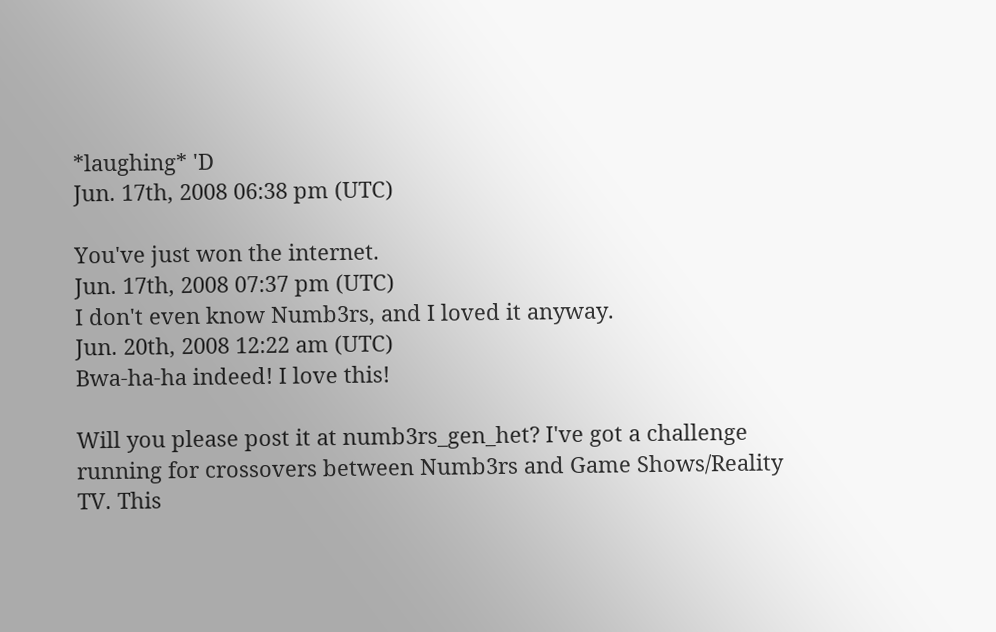*laughing* 'D
Jun. 17th, 2008 06:38 pm (UTC)

You've just won the internet.
Jun. 17th, 2008 07:37 pm (UTC)
I don't even know Numb3rs, and I loved it anyway.
Jun. 20th, 2008 12:22 am (UTC)
Bwa-ha-ha indeed! I love this!

Will you please post it at numb3rs_gen_het? I've got a challenge running for crossovers between Numb3rs and Game Shows/Reality TV. This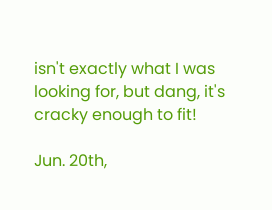isn't exactly what I was looking for, but dang, it's cracky enough to fit!

Jun. 20th,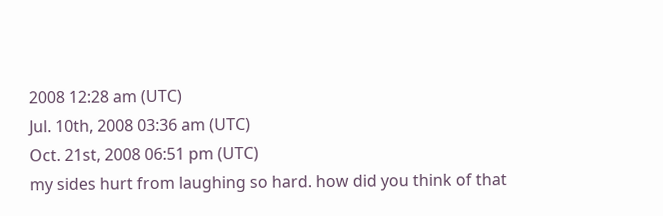2008 12:28 am (UTC)
Jul. 10th, 2008 03:36 am (UTC)
Oct. 21st, 2008 06:51 pm (UTC)
my sides hurt from laughing so hard. how did you think of that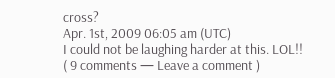cross?
Apr. 1st, 2009 06:05 am (UTC)
I could not be laughing harder at this. LOL!!
( 9 comments — Leave a comment )